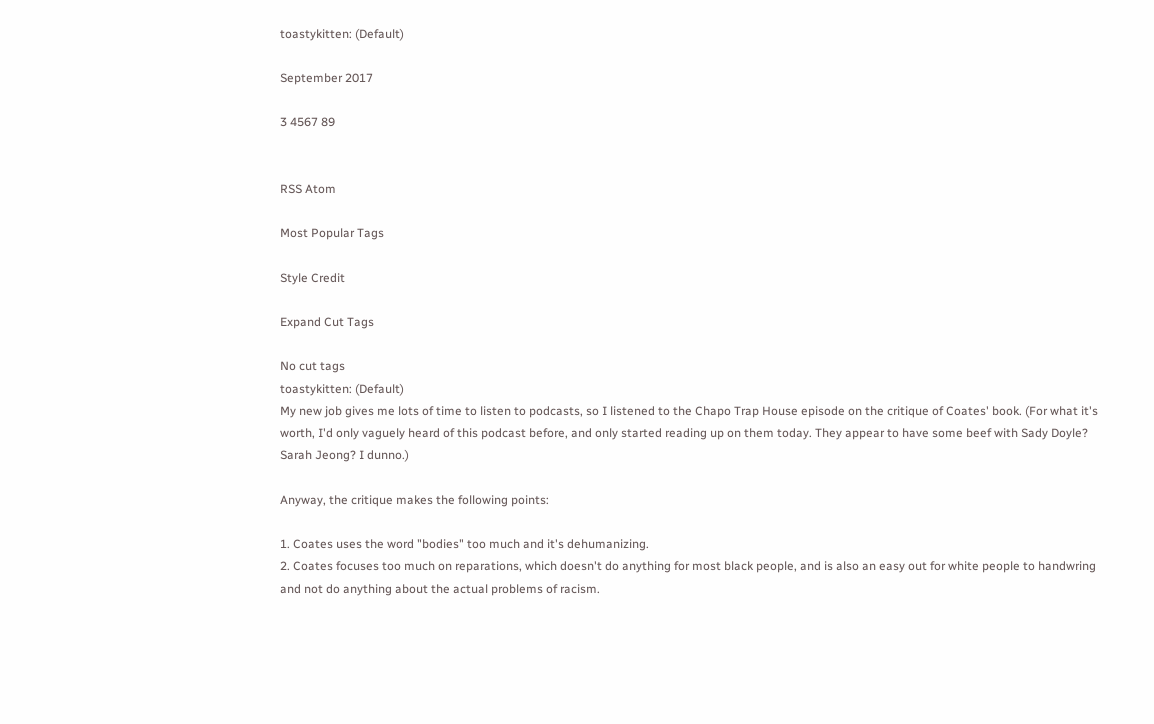toastykitten: (Default)

September 2017

3 4567 89


RSS Atom

Most Popular Tags

Style Credit

Expand Cut Tags

No cut tags
toastykitten: (Default)
My new job gives me lots of time to listen to podcasts, so I listened to the Chapo Trap House episode on the critique of Coates' book. (For what it's worth, I'd only vaguely heard of this podcast before, and only started reading up on them today. They appear to have some beef with Sady Doyle? Sarah Jeong? I dunno.)

Anyway, the critique makes the following points:

1. Coates uses the word "bodies" too much and it's dehumanizing.
2. Coates focuses too much on reparations, which doesn't do anything for most black people, and is also an easy out for white people to handwring and not do anything about the actual problems of racism.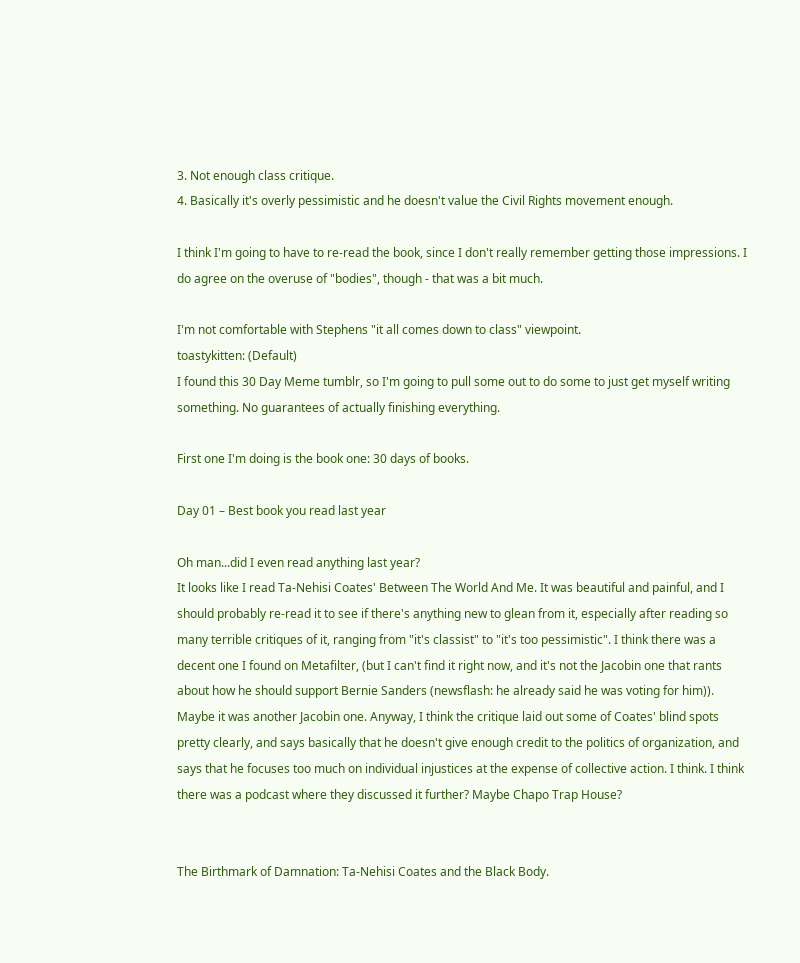3. Not enough class critique.
4. Basically it's overly pessimistic and he doesn't value the Civil Rights movement enough.

I think I'm going to have to re-read the book, since I don't really remember getting those impressions. I do agree on the overuse of "bodies", though - that was a bit much.

I'm not comfortable with Stephens "it all comes down to class" viewpoint.
toastykitten: (Default)
I found this 30 Day Meme tumblr, so I'm going to pull some out to do some to just get myself writing something. No guarantees of actually finishing everything.

First one I'm doing is the book one: 30 days of books.

Day 01 – Best book you read last year

Oh man...did I even read anything last year?
It looks like I read Ta-Nehisi Coates' Between The World And Me. It was beautiful and painful, and I should probably re-read it to see if there's anything new to glean from it, especially after reading so many terrible critiques of it, ranging from "it's classist" to "it's too pessimistic". I think there was a decent one I found on Metafilter, (but I can't find it right now, and it's not the Jacobin one that rants about how he should support Bernie Sanders (newsflash: he already said he was voting for him)). Maybe it was another Jacobin one. Anyway, I think the critique laid out some of Coates' blind spots pretty clearly, and says basically that he doesn't give enough credit to the politics of organization, and says that he focuses too much on individual injustices at the expense of collective action. I think. I think there was a podcast where they discussed it further? Maybe Chapo Trap House?


The Birthmark of Damnation: Ta-Nehisi Coates and the Black Body.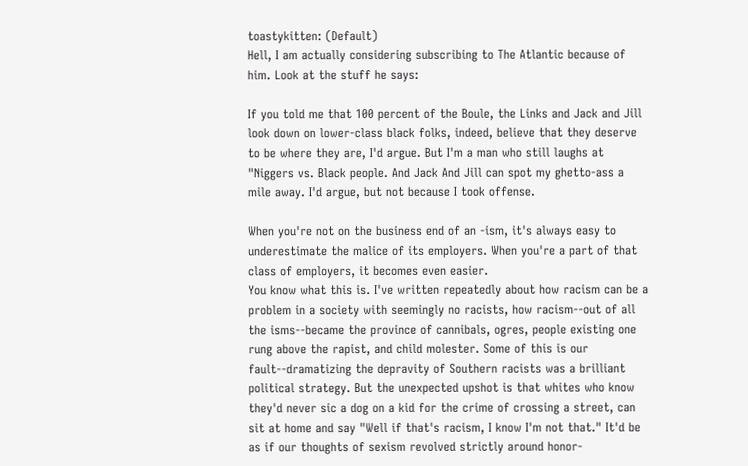toastykitten: (Default)
Hell, I am actually considering subscribing to The Atlantic because of him. Look at the stuff he says:

If you told me that 100 percent of the Boule, the Links and Jack and Jill look down on lower-class black folks, indeed, believe that they deserve to be where they are, I'd argue. But I'm a man who still laughs at "Niggers vs. Black people. And Jack And Jill can spot my ghetto-ass a mile away. I'd argue, but not because I took offense.

When you're not on the business end of an -ism, it's always easy to underestimate the malice of its employers. When you're a part of that class of employers, it becomes even easier.
You know what this is. I've written repeatedly about how racism can be a problem in a society with seemingly no racists, how racism--out of all the isms--became the province of cannibals, ogres, people existing one rung above the rapist, and child molester. Some of this is our fault--dramatizing the depravity of Southern racists was a brilliant political strategy. But the unexpected upshot is that whites who know they'd never sic a dog on a kid for the crime of crossing a street, can sit at home and say "Well if that's racism, I know I'm not that." It'd be as if our thoughts of sexism revolved strictly around honor-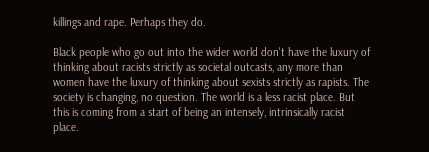killings and rape. Perhaps they do.

Black people who go out into the wider world don't have the luxury of thinking about racists strictly as societal outcasts, any more than women have the luxury of thinking about sexists strictly as rapists. The society is changing, no question. The world is a less racist place. But this is coming from a start of being an intensely, intrinsically racist place.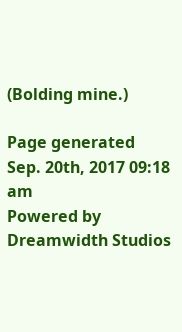(Bolding mine.)

Page generated Sep. 20th, 2017 09:18 am
Powered by Dreamwidth Studios